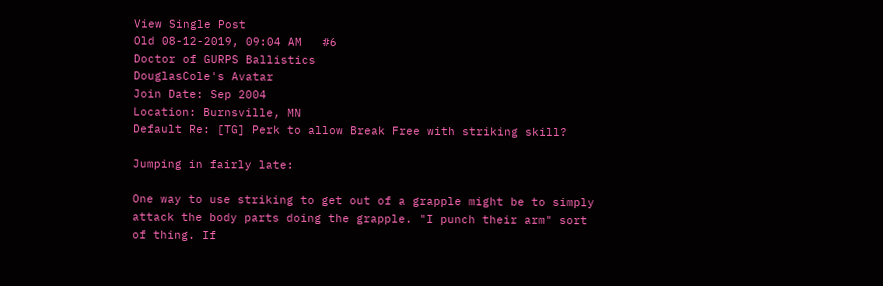View Single Post
Old 08-12-2019, 09:04 AM   #6
Doctor of GURPS Ballistics
DouglasCole's Avatar
Join Date: Sep 2004
Location: Burnsville, MN
Default Re: [TG] Perk to allow Break Free with striking skill?

Jumping in fairly late:

One way to use striking to get out of a grapple might be to simply attack the body parts doing the grapple. "I punch their arm" sort of thing. If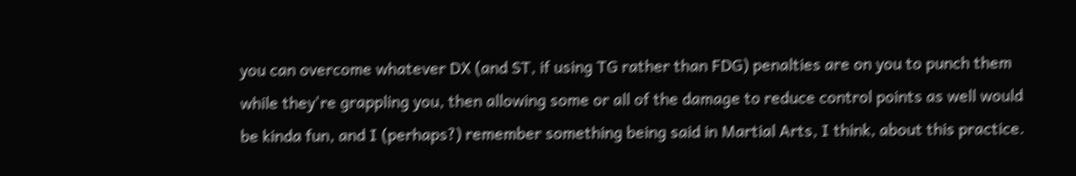you can overcome whatever DX (and ST, if using TG rather than FDG) penalties are on you to punch them while they're grappling you, then allowing some or all of the damage to reduce control points as well would be kinda fun, and I (perhaps?) remember something being said in Martial Arts, I think, about this practice.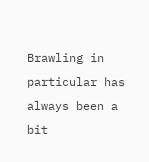Brawling in particular has always been a bit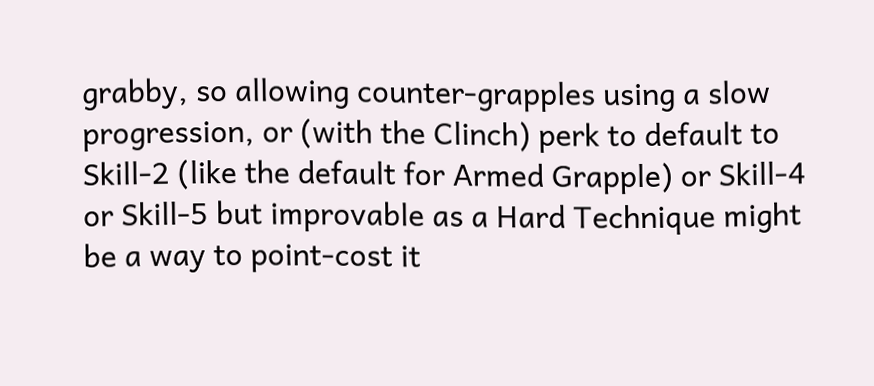grabby, so allowing counter-grapples using a slow progression, or (with the Clinch) perk to default to Skill-2 (like the default for Armed Grapple) or Skill-4 or Skill-5 but improvable as a Hard Technique might be a way to point-cost it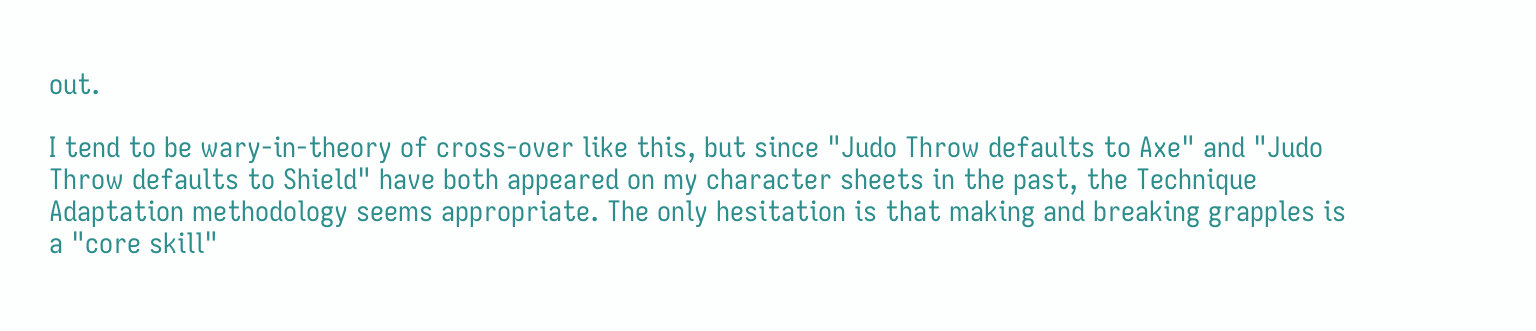out.

I tend to be wary-in-theory of cross-over like this, but since "Judo Throw defaults to Axe" and "Judo Throw defaults to Shield" have both appeared on my character sheets in the past, the Technique Adaptation methodology seems appropriate. The only hesitation is that making and breaking grapples is a "core skill"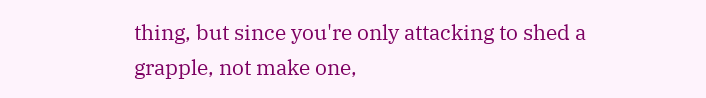thing, but since you're only attacking to shed a grapple, not make one,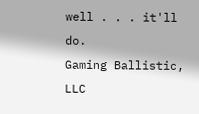well . . . it'll do.
Gaming Ballistic, LLC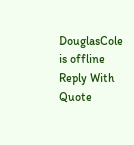DouglasCole is offline   Reply With Quote